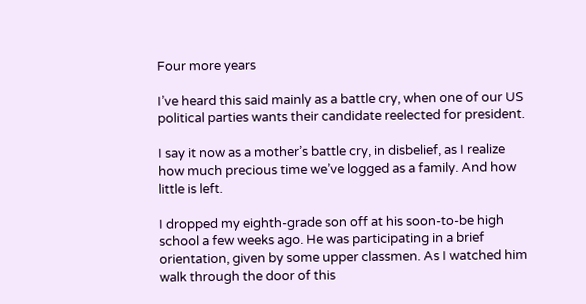Four more years

I’ve heard this said mainly as a battle cry, when one of our US political parties wants their candidate reelected for president.

I say it now as a mother’s battle cry, in disbelief, as I realize how much precious time we’ve logged as a family. And how little is left.

I dropped my eighth-grade son off at his soon-to-be high school a few weeks ago. He was participating in a brief orientation, given by some upper classmen. As I watched him walk through the door of this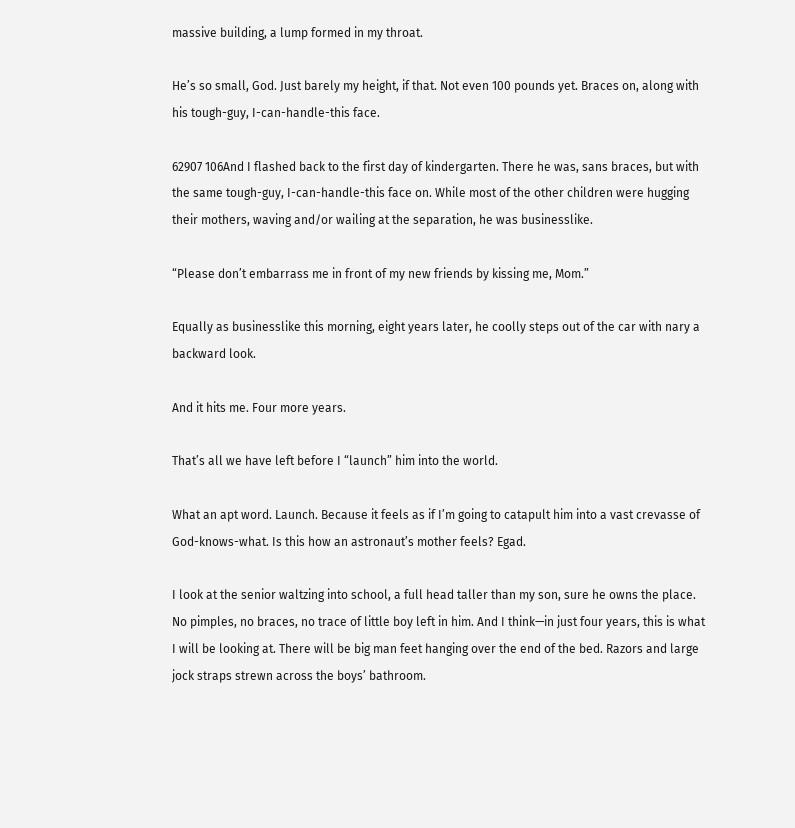massive building, a lump formed in my throat.

He’s so small, God. Just barely my height, if that. Not even 100 pounds yet. Braces on, along with his tough-guy, I-can-handle-this face.

62907 106And I flashed back to the first day of kindergarten. There he was, sans braces, but with the same tough-guy, I-can-handle-this face on. While most of the other children were hugging their mothers, waving and/or wailing at the separation, he was businesslike.

“Please don’t embarrass me in front of my new friends by kissing me, Mom.”

Equally as businesslike this morning, eight years later, he coolly steps out of the car with nary a backward look.

And it hits me. Four more years.

That’s all we have left before I “launch” him into the world.

What an apt word. Launch. Because it feels as if I’m going to catapult him into a vast crevasse of God-knows-what. Is this how an astronaut’s mother feels? Egad.

I look at the senior waltzing into school, a full head taller than my son, sure he owns the place. No pimples, no braces, no trace of little boy left in him. And I think—in just four years, this is what I will be looking at. There will be big man feet hanging over the end of the bed. Razors and large jock straps strewn across the boys’ bathroom.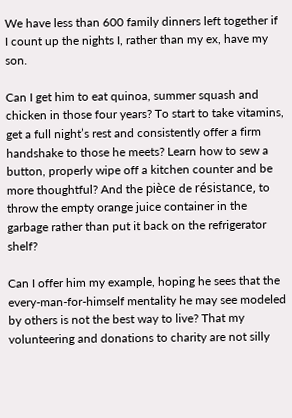We have less than 600 family dinners left together if I count up the nights I, rather than my ex, have my son.

Can I get him to eat quinoa, summer squash and chicken in those four years? To start to take vitamins, get a full night’s rest and consistently offer a firm handshake to those he meets? Learn how to sew a button, properly wipe off a kitchen counter and be more thoughtful? And the pièce de résistance, to throw the empty orange juice container in the garbage rather than put it back on the refrigerator shelf?

Can I offer him my example, hoping he sees that the every-man-for-himself mentality he may see modeled by others is not the best way to live? That my volunteering and donations to charity are not silly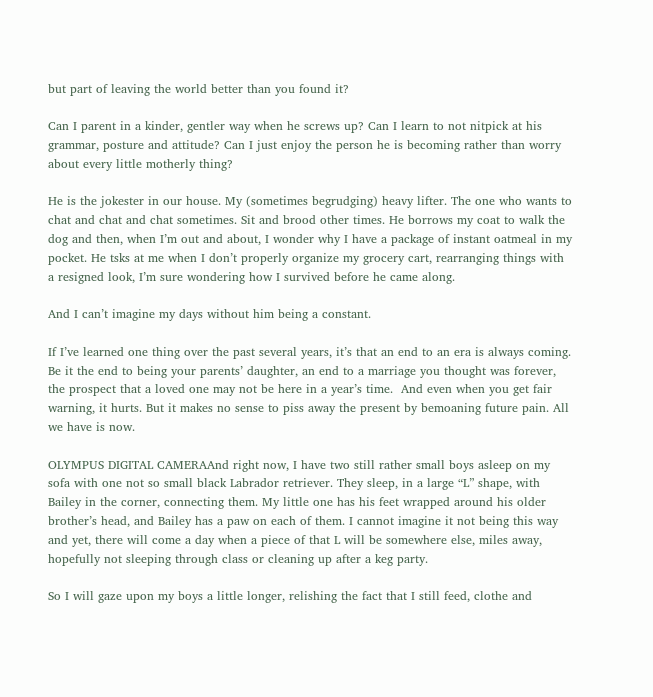but part of leaving the world better than you found it?

Can I parent in a kinder, gentler way when he screws up? Can I learn to not nitpick at his grammar, posture and attitude? Can I just enjoy the person he is becoming rather than worry about every little motherly thing?

He is the jokester in our house. My (sometimes begrudging) heavy lifter. The one who wants to chat and chat and chat sometimes. Sit and brood other times. He borrows my coat to walk the dog and then, when I’m out and about, I wonder why I have a package of instant oatmeal in my pocket. He tsks at me when I don’t properly organize my grocery cart, rearranging things with a resigned look, I’m sure wondering how I survived before he came along.

And I can’t imagine my days without him being a constant.

If I’ve learned one thing over the past several years, it’s that an end to an era is always coming. Be it the end to being your parents’ daughter, an end to a marriage you thought was forever, the prospect that a loved one may not be here in a year’s time.  And even when you get fair warning, it hurts. But it makes no sense to piss away the present by bemoaning future pain. All we have is now.

OLYMPUS DIGITAL CAMERAAnd right now, I have two still rather small boys asleep on my sofa with one not so small black Labrador retriever. They sleep, in a large “L” shape, with Bailey in the corner, connecting them. My little one has his feet wrapped around his older brother’s head, and Bailey has a paw on each of them. I cannot imagine it not being this way and yet, there will come a day when a piece of that L will be somewhere else, miles away, hopefully not sleeping through class or cleaning up after a keg party.

So I will gaze upon my boys a little longer, relishing the fact that I still feed, clothe and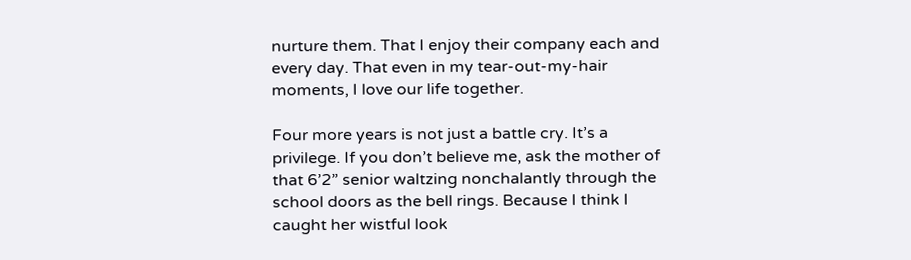nurture them. That I enjoy their company each and every day. That even in my tear-out-my-hair moments, I love our life together.

Four more years is not just a battle cry. It’s a privilege. If you don’t believe me, ask the mother of that 6’2” senior waltzing nonchalantly through the school doors as the bell rings. Because I think I caught her wistful look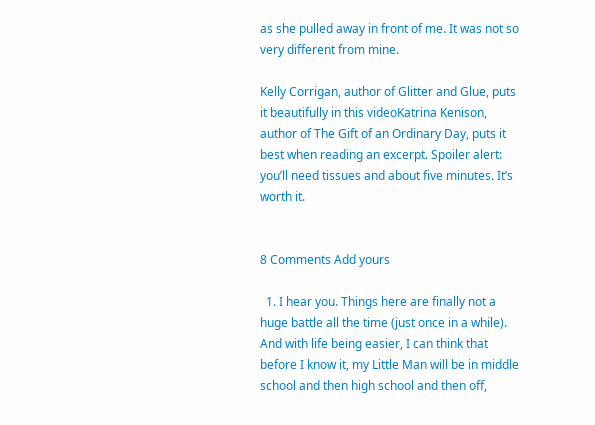as she pulled away in front of me. It was not so very different from mine.

Kelly Corrigan, author of Glitter and Glue, puts it beautifully in this videoKatrina Kenison, author of The Gift of an Ordinary Day, puts it best when reading an excerpt. Spoiler alert: you’ll need tissues and about five minutes. It’s worth it.


8 Comments Add yours

  1. I hear you. Things here are finally not a huge battle all the time (just once in a while). And with life being easier, I can think that before I know it, my Little Man will be in middle school and then high school and then off,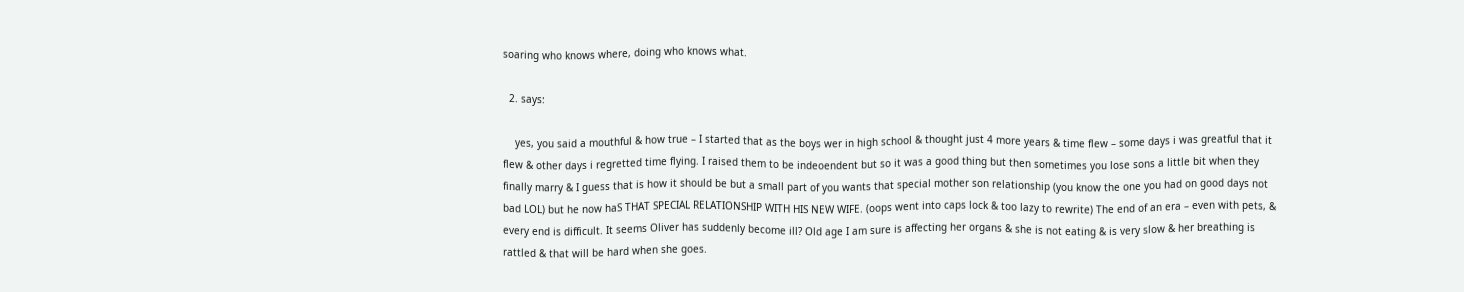soaring who knows where, doing who knows what.

  2. says:

    yes, you said a mouthful & how true – I started that as the boys wer in high school & thought just 4 more years & time flew – some days i was greatful that it flew & other days i regretted time flying. I raised them to be indeoendent but so it was a good thing but then sometimes you lose sons a little bit when they finally marry & I guess that is how it should be but a small part of you wants that special mother son relationship (you know the one you had on good days not bad LOL) but he now haS THAT SPECIAL RELATIONSHIP WITH HIS NEW WIFE. (oops went into caps lock & too lazy to rewrite) The end of an era – even with pets, & every end is difficult. It seems Oliver has suddenly become ill? Old age I am sure is affecting her organs & she is not eating & is very slow & her breathing is rattled & that will be hard when she goes.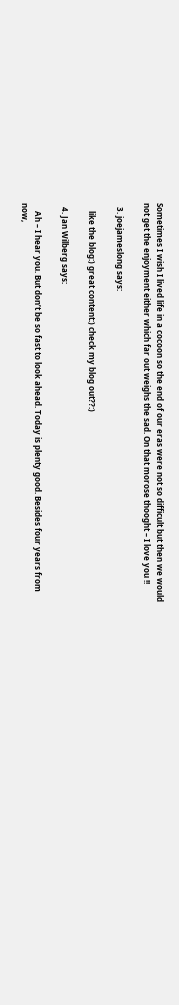Sometimes I wish I lived life in a cocoon so the end of our eras were not so difficult but then we would not get the enjoyment either which far out weighs the sad. On that morose thooght – I love you !!

  3. joejameslong says:

    like the blog:) great content:) check my blog out??:)

  4. Jan Wilberg says:

    Ah – I hear you. But don’t be so fast to look ahead. Today is plenty good. Besides four years from now,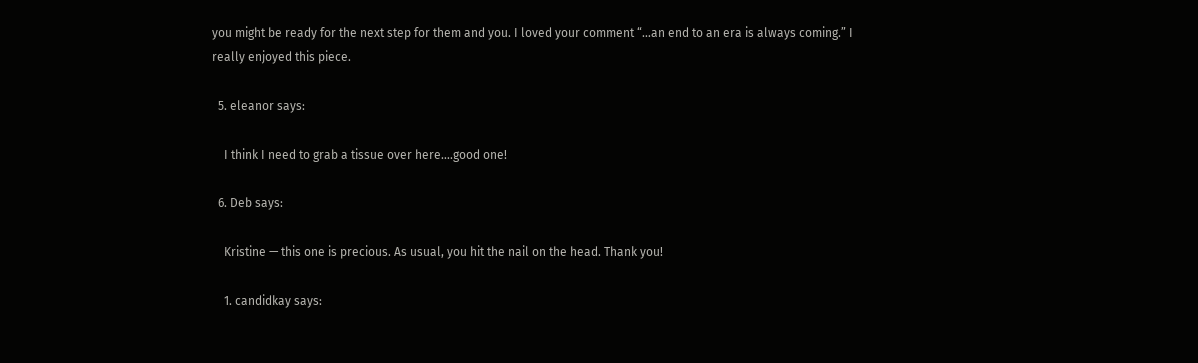you might be ready for the next step for them and you. I loved your comment “…an end to an era is always coming.” I really enjoyed this piece.

  5. eleanor says:

    I think I need to grab a tissue over here….good one!

  6. Deb says:

    Kristine — this one is precious. As usual, you hit the nail on the head. Thank you!

    1. candidkay says: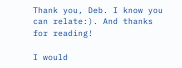Thank you, Deb. I know you can relate:). And thanks for reading!

I would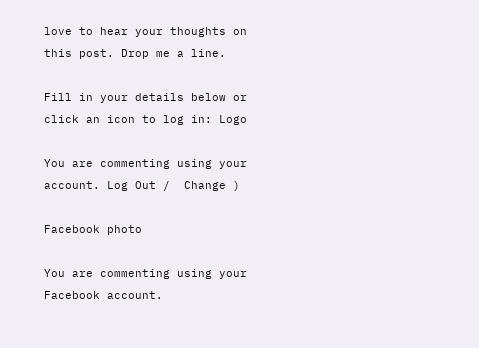love to hear your thoughts on this post. Drop me a line.

Fill in your details below or click an icon to log in: Logo

You are commenting using your account. Log Out /  Change )

Facebook photo

You are commenting using your Facebook account.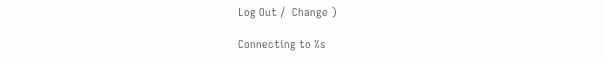Log Out /  Change )

Connecting to %s